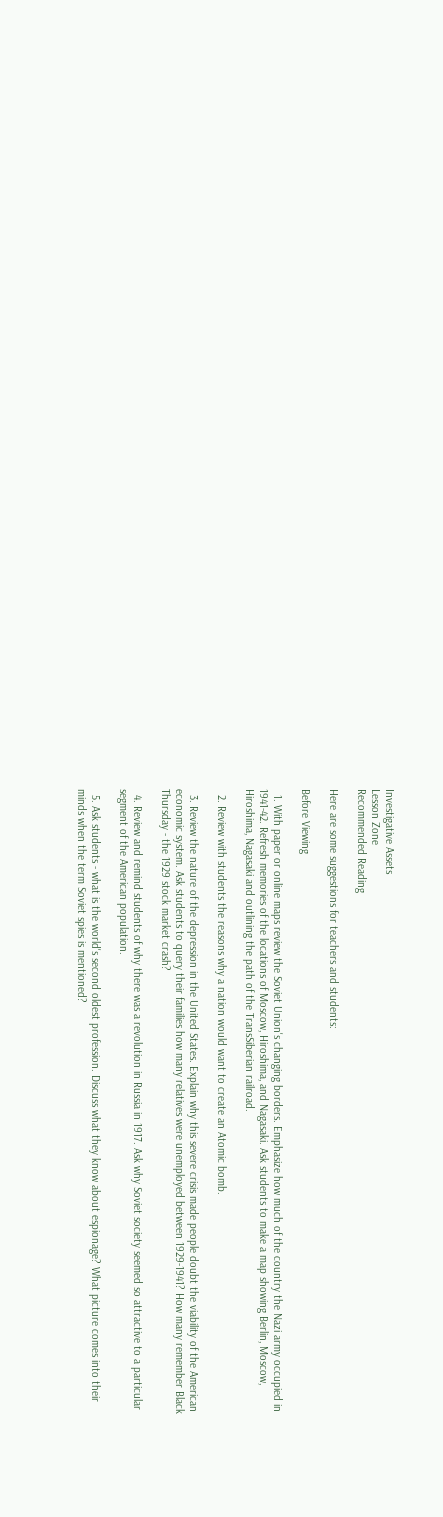Investigative Assets
Lesson Zone
Recommended Reading

Here are some suggestions for teachers and students:

Before Viewing

  1. With paper or online maps review the Soviet Union's changing borders. Emphasize how much of the country the Nazi army occupied in 1941-42. Refresh memories of the locations of Moscow, Hiroshima, and Nagasaki. Ask students to make a map showing Berlin, Moscow, Hiroshima, Nagasaki and outlining the path of the TransSiberian railroad.

  2. Review with students the reasons why a nation would want to create an Atomic bomb.

  3. Review the nature of the depression in the United States. Explain why this severe crisis made people doubt the viability of the American economic system. Ask students to query their families how many relatives were unemployed between 1929-1941? How many remember Black Thursday - the 1929 stock market crash?

  4. Review and remind students of why there was a revolution in Russia in 1917. Ask why Soviet society seemed so attractive to a particular segment of the American population.

  5. Ask students - what is the world's second oldest profession. Discuss what they know about espionage? What picture comes into their minds when the term Soviet spies is mentioned?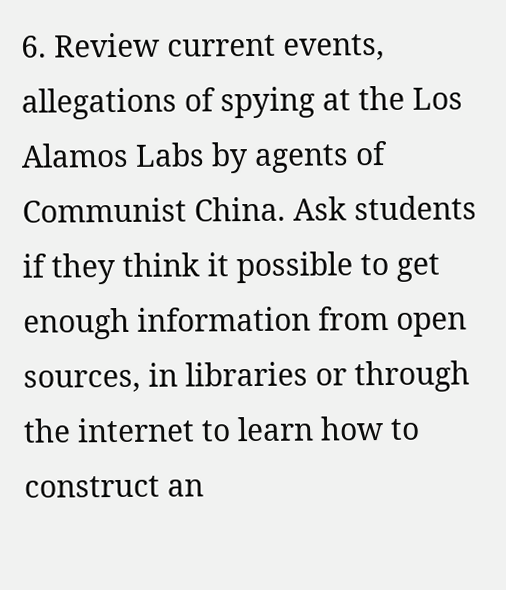6. Review current events, allegations of spying at the Los Alamos Labs by agents of Communist China. Ask students if they think it possible to get enough information from open sources, in libraries or through the internet to learn how to construct an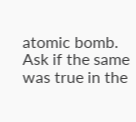atomic bomb. Ask if the same was true in the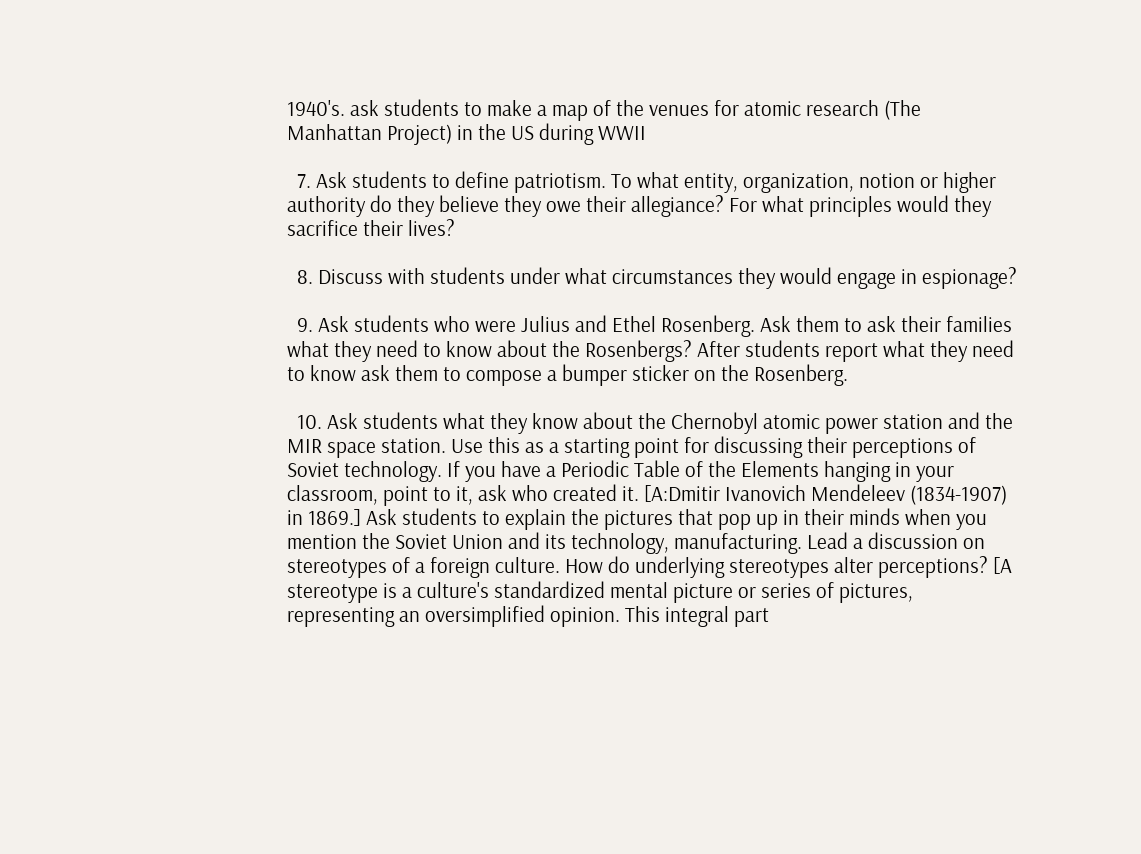1940's. ask students to make a map of the venues for atomic research (The Manhattan Project) in the US during WWII

  7. Ask students to define patriotism. To what entity, organization, notion or higher authority do they believe they owe their allegiance? For what principles would they sacrifice their lives?

  8. Discuss with students under what circumstances they would engage in espionage?

  9. Ask students who were Julius and Ethel Rosenberg. Ask them to ask their families what they need to know about the Rosenbergs? After students report what they need to know ask them to compose a bumper sticker on the Rosenberg.

  10. Ask students what they know about the Chernobyl atomic power station and the MIR space station. Use this as a starting point for discussing their perceptions of Soviet technology. If you have a Periodic Table of the Elements hanging in your classroom, point to it, ask who created it. [A:Dmitir Ivanovich Mendeleev (1834-1907) in 1869.] Ask students to explain the pictures that pop up in their minds when you mention the Soviet Union and its technology, manufacturing. Lead a discussion on stereotypes of a foreign culture. How do underlying stereotypes alter perceptions? [A stereotype is a culture's standardized mental picture or series of pictures, representing an oversimplified opinion. This integral part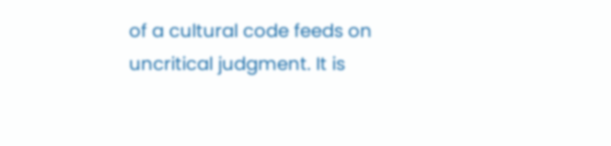of a cultural code feeds on uncritical judgment. It is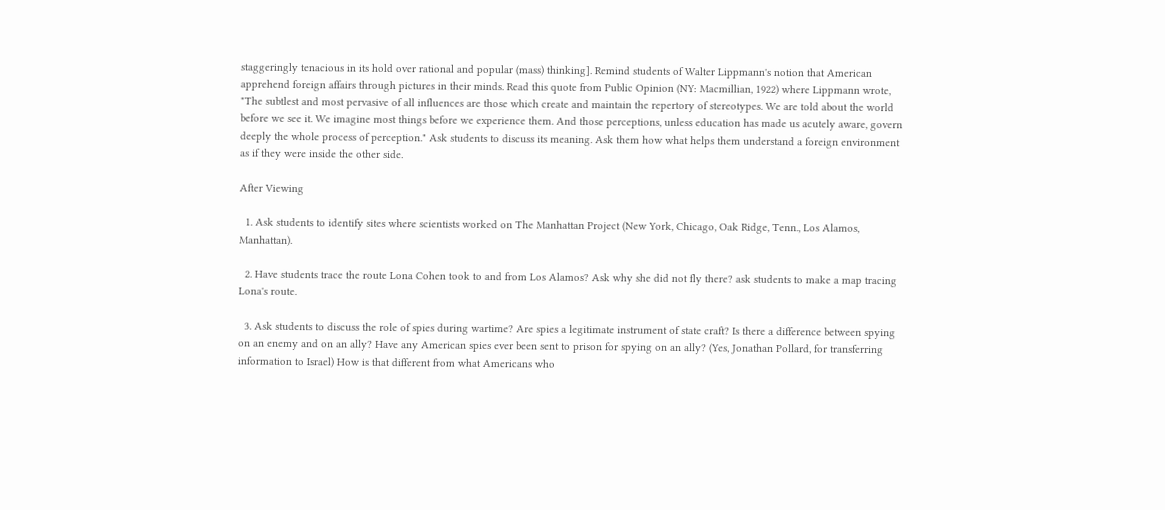staggeringly tenacious in its hold over rational and popular (mass) thinking]. Remind students of Walter Lippmann's notion that American apprehend foreign affairs through pictures in their minds. Read this quote from Public Opinion (NY: Macmillian, 1922) where Lippmann wrote, "The subtlest and most pervasive of all influences are those which create and maintain the repertory of stereotypes. We are told about the world before we see it. We imagine most things before we experience them. And those perceptions, unless education has made us acutely aware, govern deeply the whole process of perception." Ask students to discuss its meaning. Ask them how what helps them understand a foreign environment as if they were inside the other side.

After Viewing

  1. Ask students to identify sites where scientists worked on The Manhattan Project (New York, Chicago, Oak Ridge, Tenn., Los Alamos, Manhattan).

  2. Have students trace the route Lona Cohen took to and from Los Alamos? Ask why she did not fly there? ask students to make a map tracing Lona's route.

  3. Ask students to discuss the role of spies during wartime? Are spies a legitimate instrument of state craft? Is there a difference between spying on an enemy and on an ally? Have any American spies ever been sent to prison for spying on an ally? (Yes, Jonathan Pollard, for transferring information to Israel) How is that different from what Americans who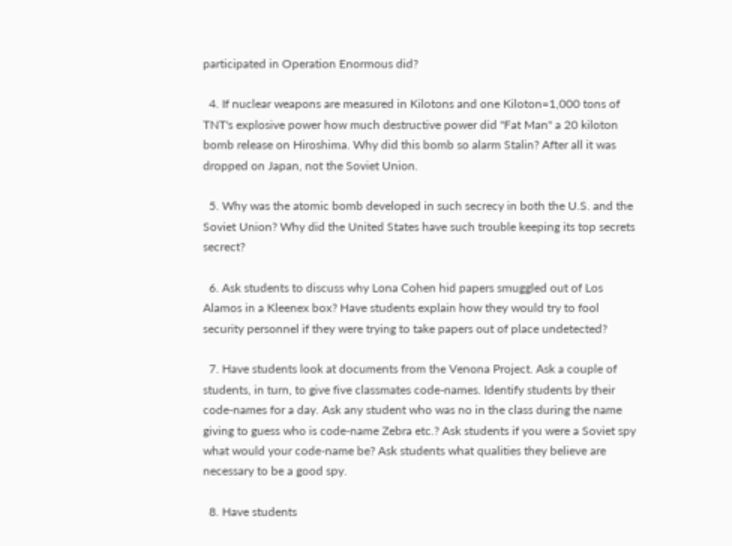participated in Operation Enormous did?

  4. If nuclear weapons are measured in Kilotons and one Kiloton=1,000 tons of TNT's explosive power how much destructive power did "Fat Man" a 20 kiloton bomb release on Hiroshima. Why did this bomb so alarm Stalin? After all it was dropped on Japan, not the Soviet Union.

  5. Why was the atomic bomb developed in such secrecy in both the U.S. and the Soviet Union? Why did the United States have such trouble keeping its top secrets secrect?

  6. Ask students to discuss why Lona Cohen hid papers smuggled out of Los Alamos in a Kleenex box? Have students explain how they would try to fool security personnel if they were trying to take papers out of place undetected?

  7. Have students look at documents from the Venona Project. Ask a couple of students, in turn, to give five classmates code-names. Identify students by their code-names for a day. Ask any student who was no in the class during the name giving to guess who is code-name Zebra etc.? Ask students if you were a Soviet spy what would your code-name be? Ask students what qualities they believe are necessary to be a good spy.

  8. Have students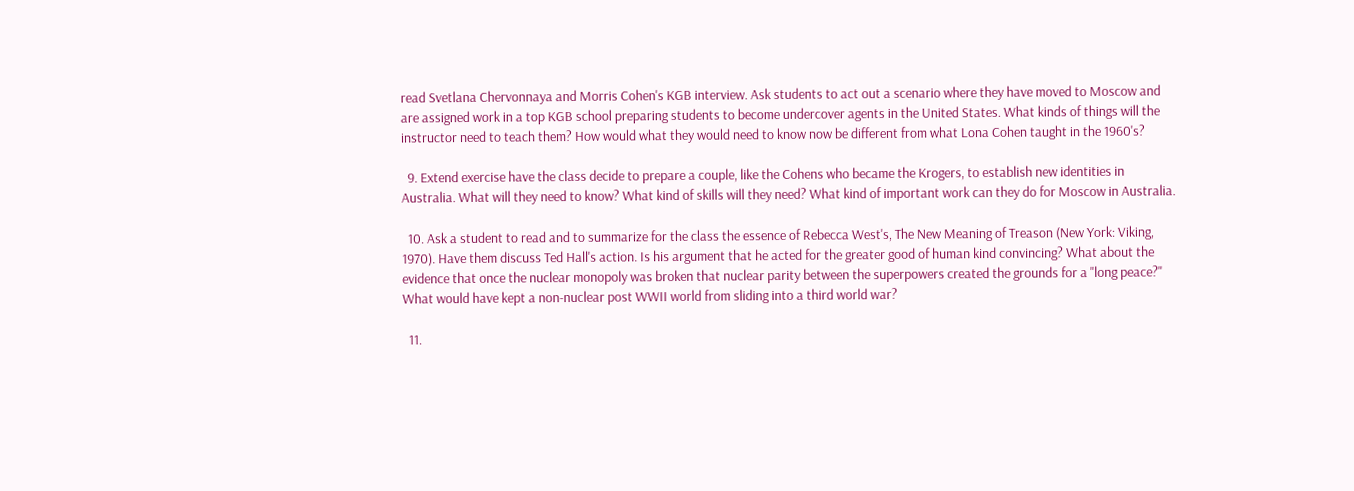read Svetlana Chervonnaya and Morris Cohen's KGB interview. Ask students to act out a scenario where they have moved to Moscow and are assigned work in a top KGB school preparing students to become undercover agents in the United States. What kinds of things will the instructor need to teach them? How would what they would need to know now be different from what Lona Cohen taught in the 1960's?

  9. Extend exercise have the class decide to prepare a couple, like the Cohens who became the Krogers, to establish new identities in Australia. What will they need to know? What kind of skills will they need? What kind of important work can they do for Moscow in Australia.

  10. Ask a student to read and to summarize for the class the essence of Rebecca West's, The New Meaning of Treason (New York: Viking, 1970). Have them discuss Ted Hall's action. Is his argument that he acted for the greater good of human kind convincing? What about the evidence that once the nuclear monopoly was broken that nuclear parity between the superpowers created the grounds for a "long peace?" What would have kept a non-nuclear post WWII world from sliding into a third world war?

  11.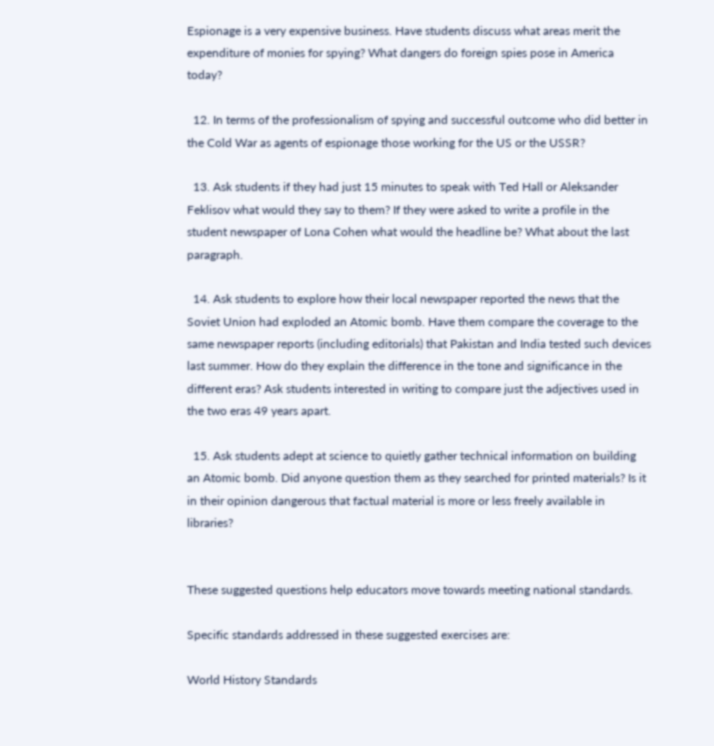Espionage is a very expensive business. Have students discuss what areas merit the expenditure of monies for spying? What dangers do foreign spies pose in America today?

  12. In terms of the professionalism of spying and successful outcome who did better in the Cold War as agents of espionage those working for the US or the USSR?

  13. Ask students if they had just 15 minutes to speak with Ted Hall or Aleksander Feklisov what would they say to them? If they were asked to write a profile in the student newspaper of Lona Cohen what would the headline be? What about the last paragraph.

  14. Ask students to explore how their local newspaper reported the news that the Soviet Union had exploded an Atomic bomb. Have them compare the coverage to the same newspaper reports (including editorials) that Pakistan and India tested such devices last summer. How do they explain the difference in the tone and significance in the different eras? Ask students interested in writing to compare just the adjectives used in the two eras 49 years apart.

  15. Ask students adept at science to quietly gather technical information on building an Atomic bomb. Did anyone question them as they searched for printed materials? Is it in their opinion dangerous that factual material is more or less freely available in libraries?


These suggested questions help educators move towards meeting national standards.

Specific standards addressed in these suggested exercises are:

World History Standards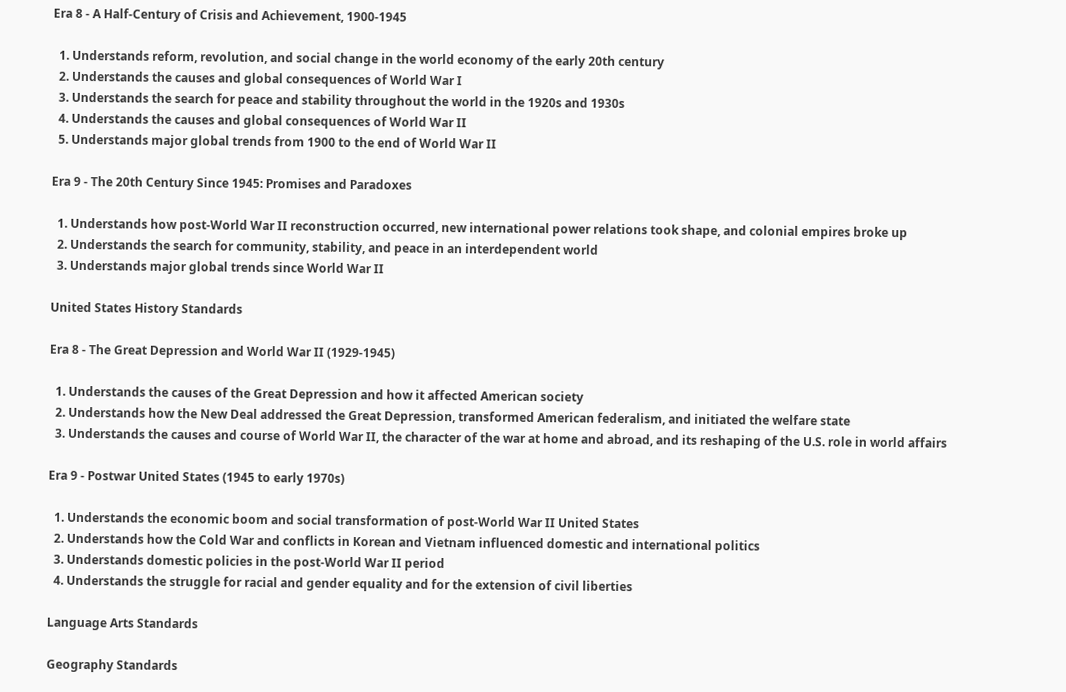Era 8 - A Half-Century of Crisis and Achievement, 1900-1945

  1. Understands reform, revolution, and social change in the world economy of the early 20th century
  2. Understands the causes and global consequences of World War I
  3. Understands the search for peace and stability throughout the world in the 1920s and 1930s
  4. Understands the causes and global consequences of World War II
  5. Understands major global trends from 1900 to the end of World War II

Era 9 - The 20th Century Since 1945: Promises and Paradoxes

  1. Understands how post-World War II reconstruction occurred, new international power relations took shape, and colonial empires broke up
  2. Understands the search for community, stability, and peace in an interdependent world
  3. Understands major global trends since World War II

United States History Standards

Era 8 - The Great Depression and World War II (1929-1945)

  1. Understands the causes of the Great Depression and how it affected American society
  2. Understands how the New Deal addressed the Great Depression, transformed American federalism, and initiated the welfare state
  3. Understands the causes and course of World War II, the character of the war at home and abroad, and its reshaping of the U.S. role in world affairs

Era 9 - Postwar United States (1945 to early 1970s)

  1. Understands the economic boom and social transformation of post-World War II United States
  2. Understands how the Cold War and conflicts in Korean and Vietnam influenced domestic and international politics
  3. Understands domestic policies in the post-World War II period
  4. Understands the struggle for racial and gender equality and for the extension of civil liberties

Language Arts Standards

Geography Standards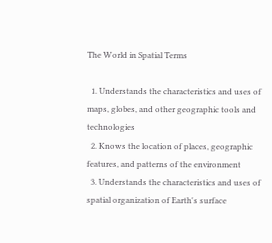The World in Spatial Terms

  1. Understands the characteristics and uses of maps, globes, and other geographic tools and technologies
  2. Knows the location of places, geographic features, and patterns of the environment
  3. Understands the characteristics and uses of spatial organization of Earth's surface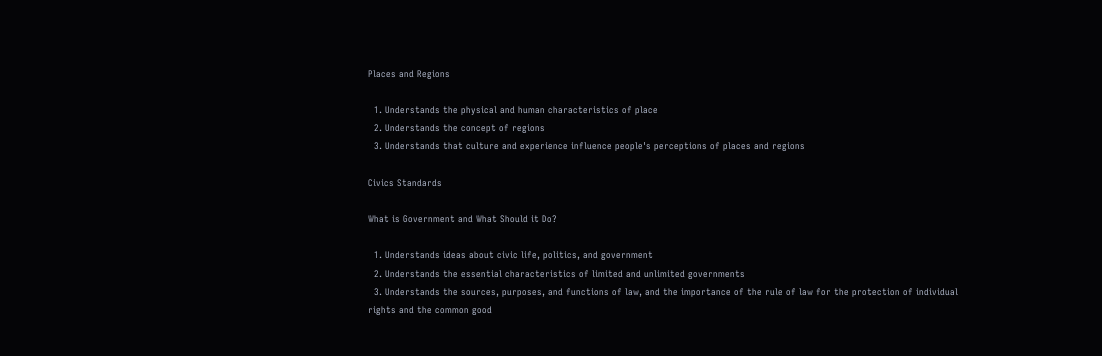Places and Regions

  1. Understands the physical and human characteristics of place
  2. Understands the concept of regions
  3. Understands that culture and experience influence people's perceptions of places and regions

Civics Standards

What is Government and What Should it Do?

  1. Understands ideas about civic life, politics, and government
  2. Understands the essential characteristics of limited and unlimited governments
  3. Understands the sources, purposes, and functions of law, and the importance of the rule of law for the protection of individual rights and the common good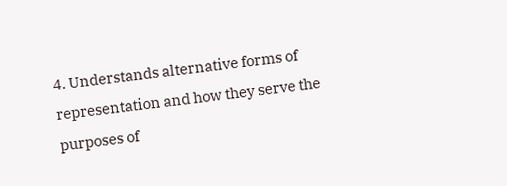4. Understands alternative forms of representation and how they serve the purposes of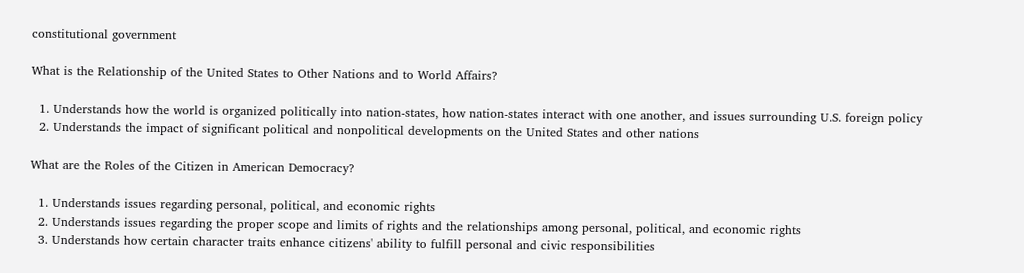constitutional government

What is the Relationship of the United States to Other Nations and to World Affairs?

  1. Understands how the world is organized politically into nation-states, how nation-states interact with one another, and issues surrounding U.S. foreign policy
  2. Understands the impact of significant political and nonpolitical developments on the United States and other nations

What are the Roles of the Citizen in American Democracy?

  1. Understands issues regarding personal, political, and economic rights
  2. Understands issues regarding the proper scope and limits of rights and the relationships among personal, political, and economic rights
  3. Understands how certain character traits enhance citizens' ability to fulfill personal and civic responsibilities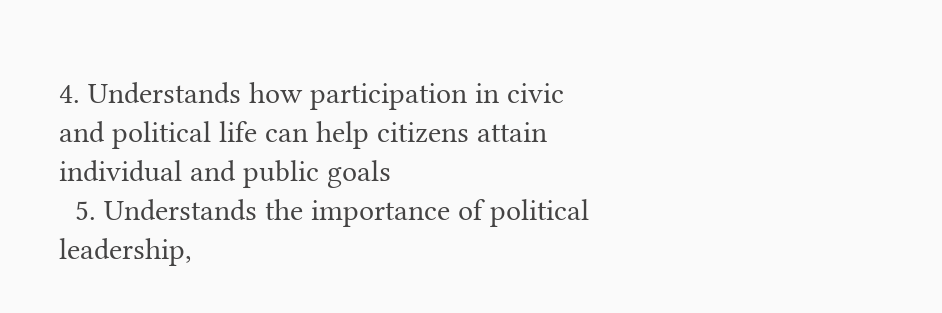4. Understands how participation in civic and political life can help citizens attain individual and public goals
  5. Understands the importance of political leadership,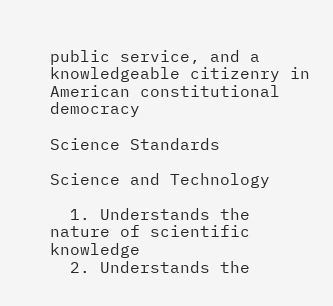public service, and a knowledgeable citizenry in American constitutional democracy

Science Standards

Science and Technology

  1. Understands the nature of scientific knowledge
  2. Understands the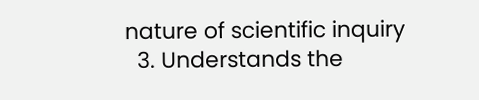nature of scientific inquiry
  3. Understands the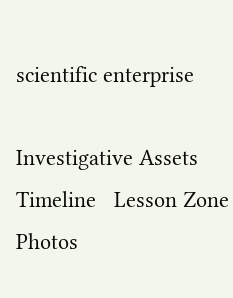scientific enterprise

Investigative Assets   Timeline   Lesson Zone   Photos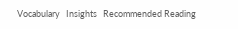Vocabulary   Insights   Recommended Reading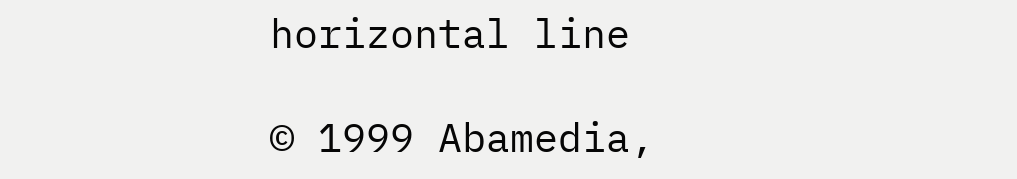horizontal line

© 1999 Abamedia,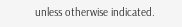unless otherwise indicated.